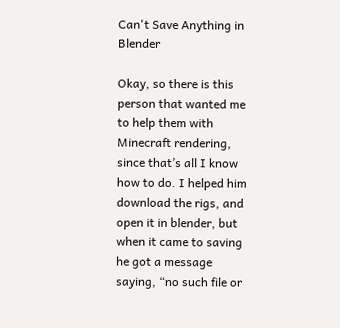Can't Save Anything in Blender

Okay, so there is this person that wanted me to help them with Minecraft rendering, since that’s all I know how to do. I helped him download the rigs, and open it in blender, but when it came to saving he got a message saying, “no such file or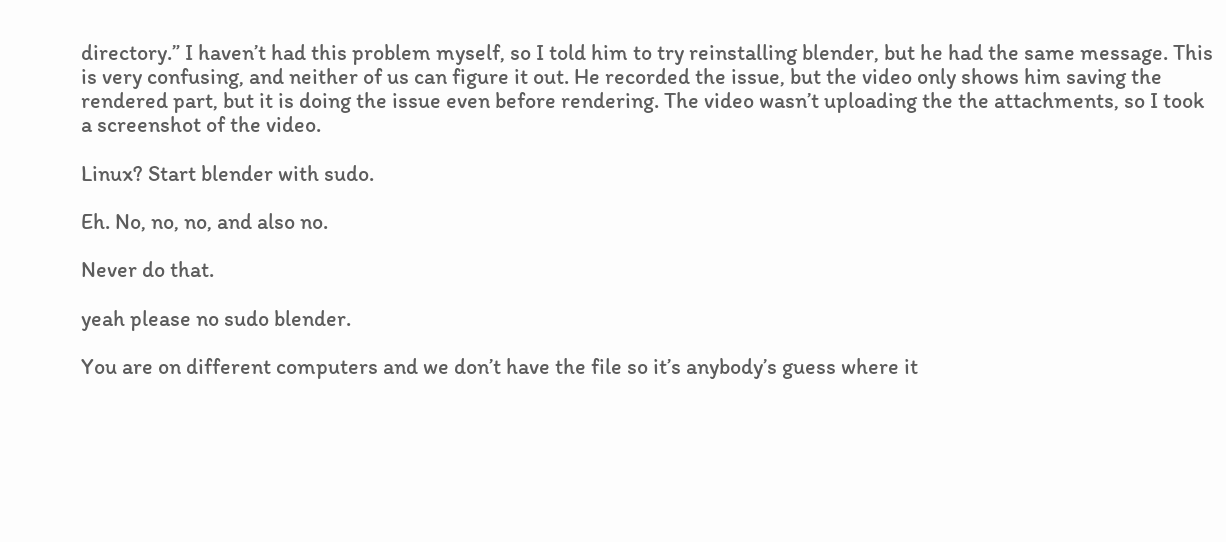directory.” I haven’t had this problem myself, so I told him to try reinstalling blender, but he had the same message. This is very confusing, and neither of us can figure it out. He recorded the issue, but the video only shows him saving the rendered part, but it is doing the issue even before rendering. The video wasn’t uploading the the attachments, so I took a screenshot of the video.

Linux? Start blender with sudo.

Eh. No, no, no, and also no.

Never do that.

yeah please no sudo blender.

You are on different computers and we don’t have the file so it’s anybody’s guess where it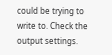could be trying to write to. Check the output settings.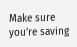Make sure you’re saving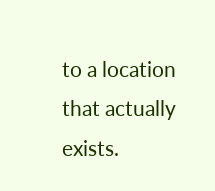to a location that actually exists.